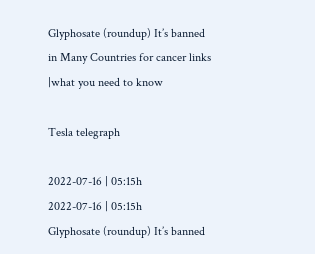Glyphosate (roundup) It’s banned in Many Countries for cancer links |what you need to know

Tesla telegraph

2022-07-16 | 05:15h
2022-07-16 | 05:15h
Glyphosate (roundup) It’s banned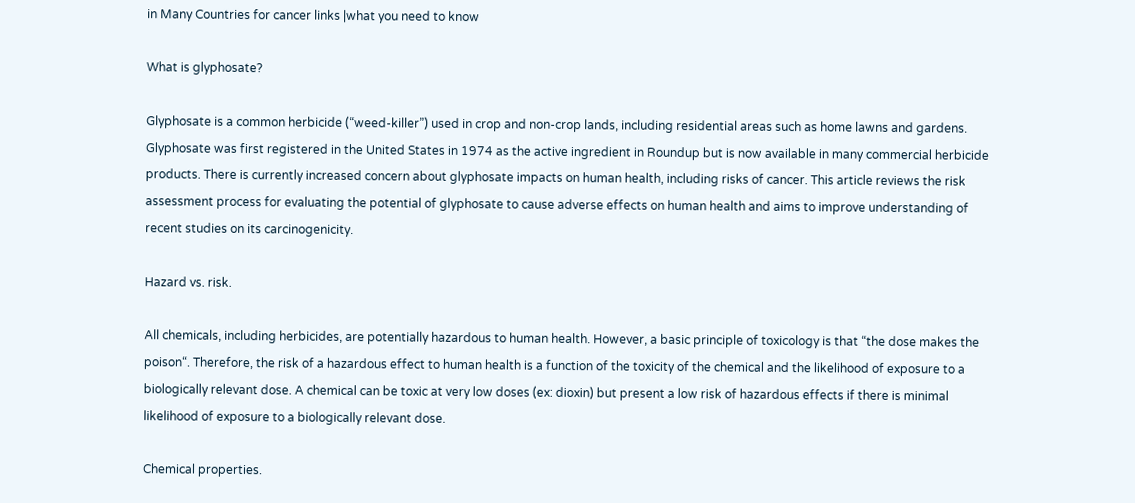in Many Countries for cancer links |what you need to know

What is glyphosate?

Glyphosate is a common herbicide (“weed-killer”) used in crop and non-crop lands, including residential areas such as home lawns and gardens. Glyphosate was first registered in the United States in 1974 as the active ingredient in Roundup but is now available in many commercial herbicide products. There is currently increased concern about glyphosate impacts on human health, including risks of cancer. This article reviews the risk assessment process for evaluating the potential of glyphosate to cause adverse effects on human health and aims to improve understanding of recent studies on its carcinogenicity.

Hazard vs. risk.

All chemicals, including herbicides, are potentially hazardous to human health. However, a basic principle of toxicology is that “the dose makes the poison“. Therefore, the risk of a hazardous effect to human health is a function of the toxicity of the chemical and the likelihood of exposure to a biologically relevant dose. A chemical can be toxic at very low doses (ex: dioxin) but present a low risk of hazardous effects if there is minimal likelihood of exposure to a biologically relevant dose.

Chemical properties.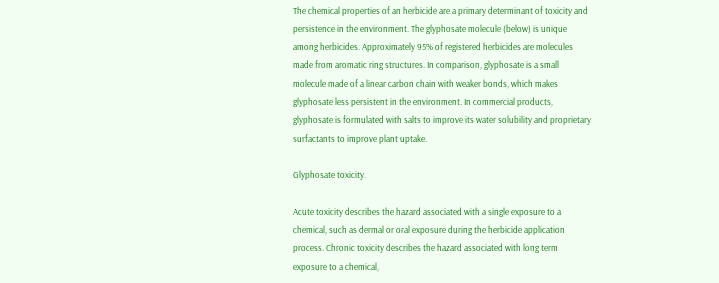The chemical properties of an herbicide are a primary determinant of toxicity and persistence in the environment. The glyphosate molecule (below) is unique among herbicides. Approximately 95% of registered herbicides are molecules made from aromatic ring structures. In comparison, glyphosate is a small molecule made of a linear carbon chain with weaker bonds, which makes glyphosate less persistent in the environment. In commercial products, glyphosate is formulated with salts to improve its water solubility and proprietary surfactants to improve plant uptake.

Glyphosate toxicity.

Acute toxicity describes the hazard associated with a single exposure to a chemical, such as dermal or oral exposure during the herbicide application process. Chronic toxicity describes the hazard associated with long term exposure to a chemical,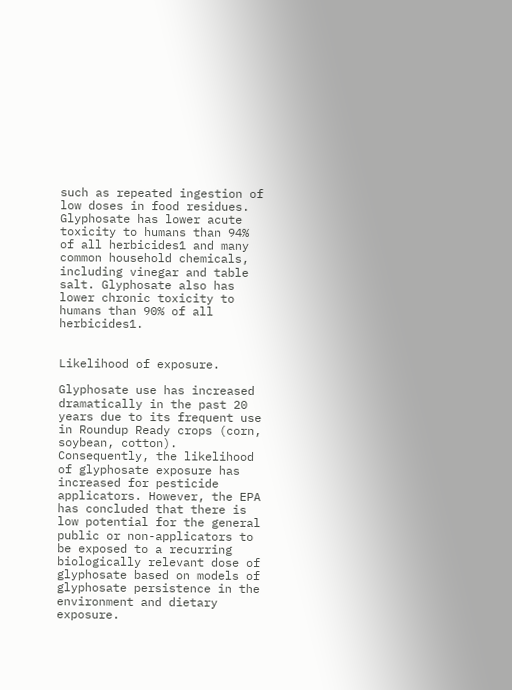such as repeated ingestion of low doses in food residues. Glyphosate has lower acute toxicity to humans than 94% of all herbicides1 and many common household chemicals, including vinegar and table salt. Glyphosate also has lower chronic toxicity to humans than 90% of all herbicides1.


Likelihood of exposure.

Glyphosate use has increased dramatically in the past 20 years due to its frequent use in Roundup Ready crops (corn, soybean, cotton). Consequently, the likelihood of glyphosate exposure has increased for pesticide applicators. However, the EPA has concluded that there is low potential for the general public or non-applicators to be exposed to a recurring biologically relevant dose of glyphosate based on models of glyphosate persistence in the environment and dietary exposure.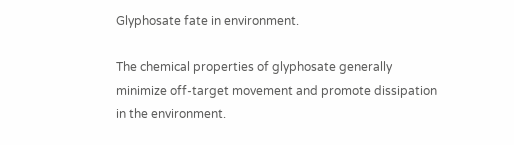Glyphosate fate in environment.

The chemical properties of glyphosate generally minimize off-target movement and promote dissipation in the environment.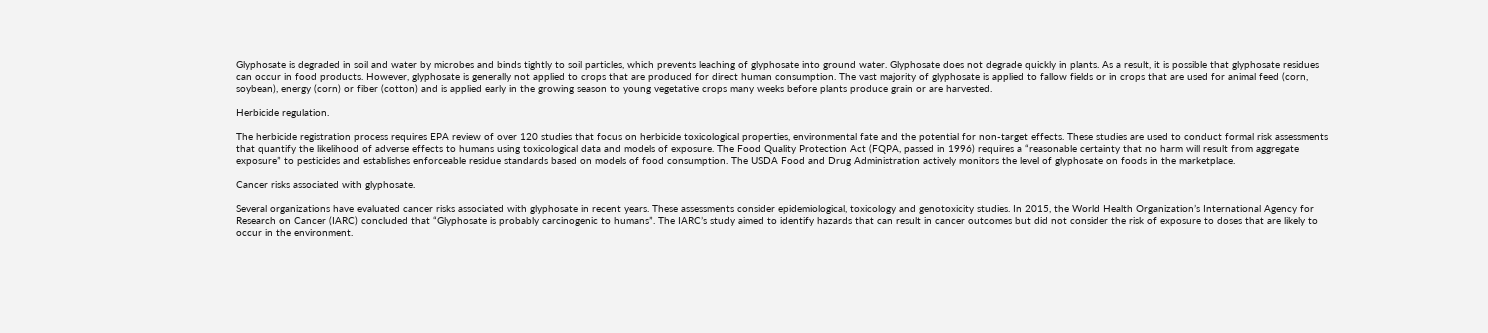Glyphosate is degraded in soil and water by microbes and binds tightly to soil particles, which prevents leaching of glyphosate into ground water. Glyphosate does not degrade quickly in plants. As a result, it is possible that glyphosate residues can occur in food products. However, glyphosate is generally not applied to crops that are produced for direct human consumption. The vast majority of glyphosate is applied to fallow fields or in crops that are used for animal feed (corn, soybean), energy (corn) or fiber (cotton) and is applied early in the growing season to young vegetative crops many weeks before plants produce grain or are harvested.

Herbicide regulation.

The herbicide registration process requires EPA review of over 120 studies that focus on herbicide toxicological properties, environmental fate and the potential for non-target effects. These studies are used to conduct formal risk assessments that quantify the likelihood of adverse effects to humans using toxicological data and models of exposure. The Food Quality Protection Act (FQPA, passed in 1996) requires a “reasonable certainty that no harm will result from aggregate exposure” to pesticides and establishes enforceable residue standards based on models of food consumption. The USDA Food and Drug Administration actively monitors the level of glyphosate on foods in the marketplace.

Cancer risks associated with glyphosate.

Several organizations have evaluated cancer risks associated with glyphosate in recent years. These assessments consider epidemiological, toxicology and genotoxicity studies. In 2015, the World Health Organization’s International Agency for Research on Cancer (IARC) concluded that “Glyphosate is probably carcinogenic to humans”. The IARC’s study aimed to identify hazards that can result in cancer outcomes but did not consider the risk of exposure to doses that are likely to occur in the environment.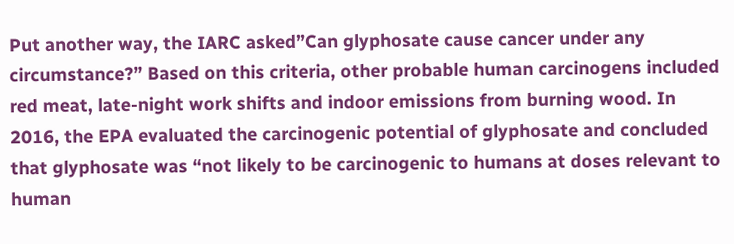Put another way, the IARC asked”Can glyphosate cause cancer under any circumstance?” Based on this criteria, other probable human carcinogens included red meat, late-night work shifts and indoor emissions from burning wood. In 2016, the EPA evaluated the carcinogenic potential of glyphosate and concluded that glyphosate was “not likely to be carcinogenic to humans at doses relevant to human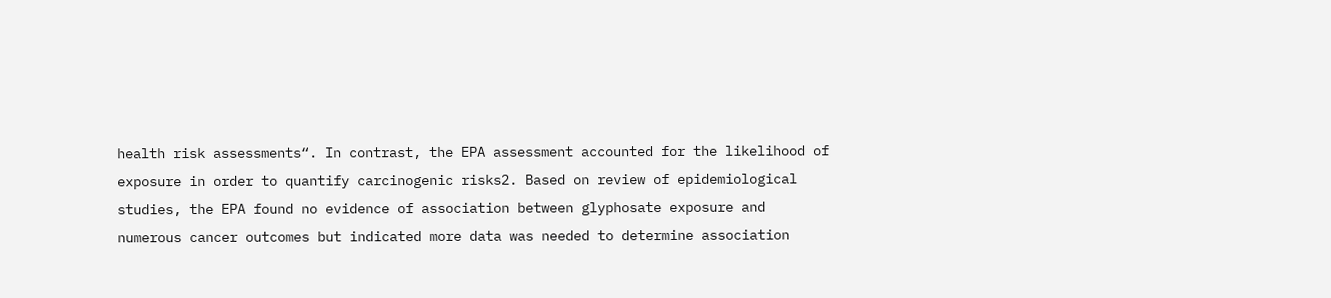health risk assessments“. In contrast, the EPA assessment accounted for the likelihood of exposure in order to quantify carcinogenic risks2. Based on review of epidemiological studies, the EPA found no evidence of association between glyphosate exposure and numerous cancer outcomes but indicated more data was needed to determine association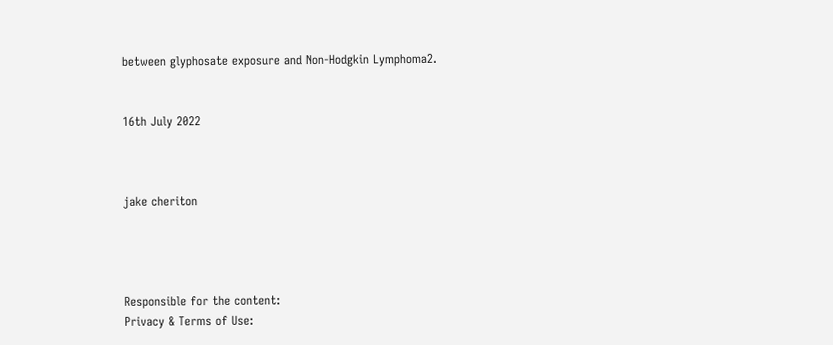between glyphosate exposure and Non-Hodgkin Lymphoma2.


16th July 2022



jake cheriton




Responsible for the content:
Privacy & Terms of Use: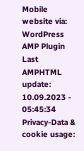Mobile website via:
WordPress AMP Plugin
Last AMPHTML update:
10.09.2023 - 05:45:34
Privacy-Data & cookie usage: